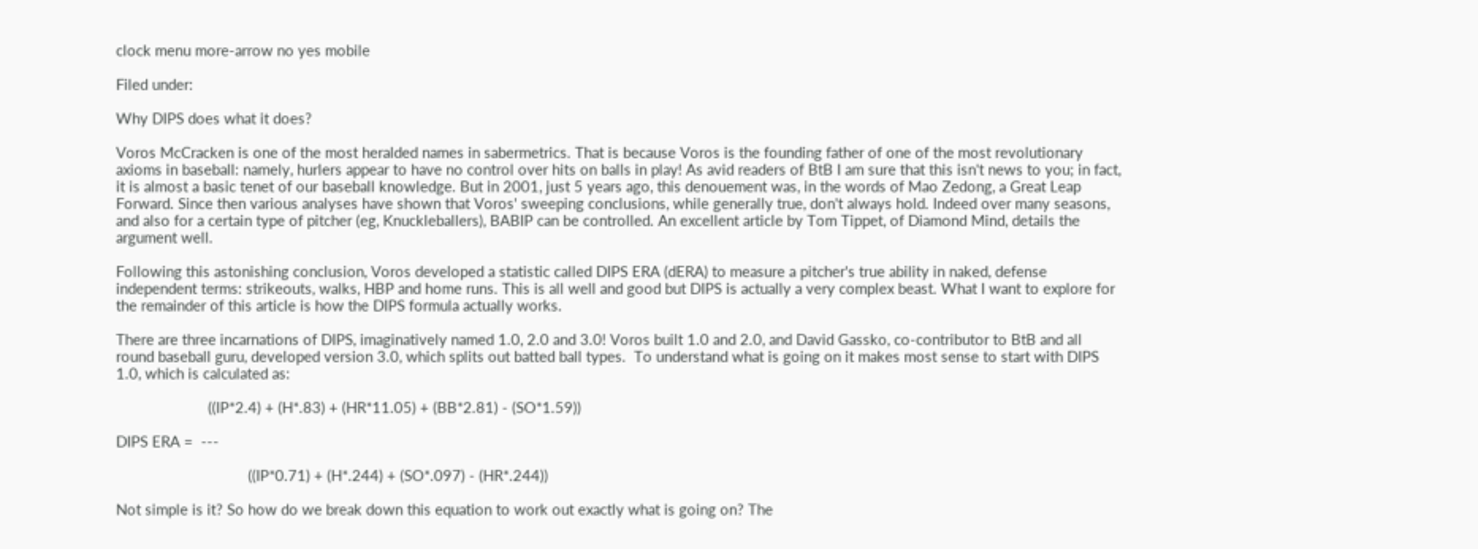clock menu more-arrow no yes mobile

Filed under:

Why DIPS does what it does?

Voros McCracken is one of the most heralded names in sabermetrics. That is because Voros is the founding father of one of the most revolutionary axioms in baseball: namely, hurlers appear to have no control over hits on balls in play! As avid readers of BtB I am sure that this isn't news to you; in fact, it is almost a basic tenet of our baseball knowledge. But in 2001, just 5 years ago, this denouement was, in the words of Mao Zedong, a Great Leap Forward. Since then various analyses have shown that Voros' sweeping conclusions, while generally true, don't always hold. Indeed over many seasons, and also for a certain type of pitcher (eg, Knuckleballers), BABIP can be controlled. An excellent article by Tom Tippet, of Diamond Mind, details the argument well.

Following this astonishing conclusion, Voros developed a statistic called DIPS ERA (dERA) to measure a pitcher's true ability in naked, defense independent terms: strikeouts, walks, HBP and home runs. This is all well and good but DIPS is actually a very complex beast. What I want to explore for the remainder of this article is how the DIPS formula actually works.

There are three incarnations of DIPS, imaginatively named 1.0, 2.0 and 3.0! Voros built 1.0 and 2.0, and David Gassko, co-contributor to BtB and all round baseball guru, developed version 3.0, which splits out batted ball types.  To understand what is going on it makes most sense to start with DIPS 1.0, which is calculated as:

                       ((IP*2.4) + (H*.83) + (HR*11.05) + (BB*2.81) - (SO*1.59))

DIPS ERA =  ---

                                 ((IP*0.71) + (H*.244) + (SO*.097) - (HR*.244))

Not simple is it? So how do we break down this equation to work out exactly what is going on? The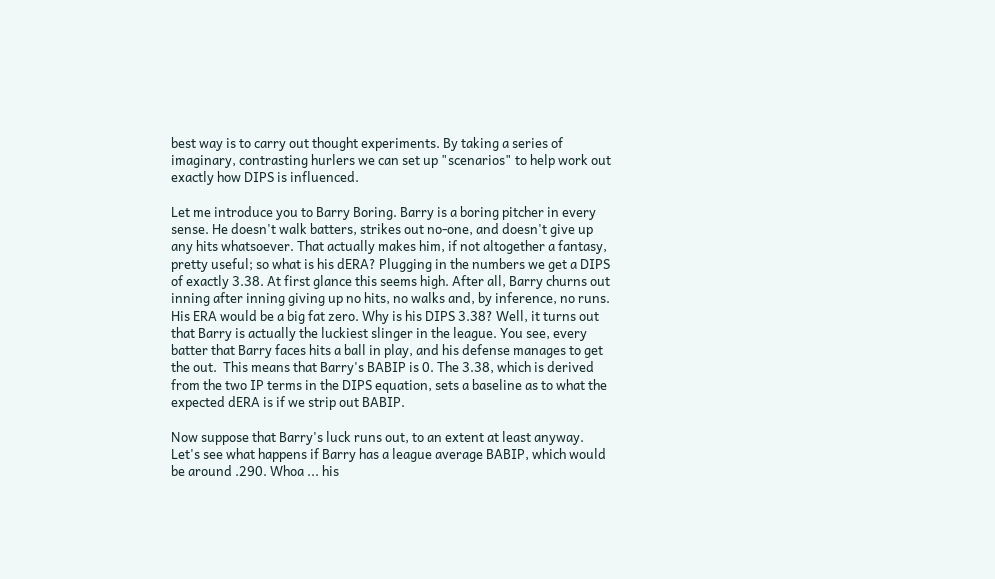best way is to carry out thought experiments. By taking a series of imaginary, contrasting hurlers we can set up "scenarios" to help work out exactly how DIPS is influenced.

Let me introduce you to Barry Boring. Barry is a boring pitcher in every sense. He doesn't walk batters, strikes out no-one, and doesn't give up any hits whatsoever. That actually makes him, if not altogether a fantasy, pretty useful; so what is his dERA? Plugging in the numbers we get a DIPS of exactly 3.38. At first glance this seems high. After all, Barry churns out inning after inning giving up no hits, no walks and, by inference, no runs. His ERA would be a big fat zero. Why is his DIPS 3.38? Well, it turns out that Barry is actually the luckiest slinger in the league. You see, every batter that Barry faces hits a ball in play, and his defense manages to get the out.  This means that Barry's BABIP is 0. The 3.38, which is derived from the two IP terms in the DIPS equation, sets a baseline as to what the expected dERA is if we strip out BABIP.

Now suppose that Barry's luck runs out, to an extent at least anyway.  Let's see what happens if Barry has a league average BABIP, which would be around .290. Whoa ... his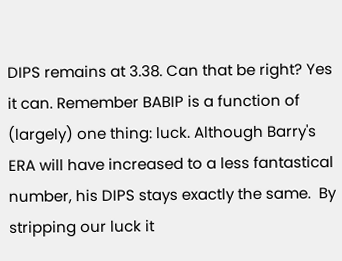DIPS remains at 3.38. Can that be right? Yes it can. Remember BABIP is a function of (largely) one thing: luck. Although Barry's ERA will have increased to a less fantastical number, his DIPS stays exactly the same.  By stripping our luck it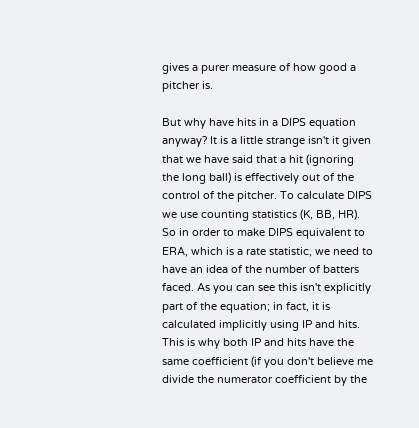gives a purer measure of how good a pitcher is.

But why have hits in a DIPS equation anyway? It is a little strange isn't it given that we have said that a hit (ignoring the long ball) is effectively out of the control of the pitcher. To calculate DIPS we use counting statistics (K, BB, HR). So in order to make DIPS equivalent to ERA, which is a rate statistic, we need to have an idea of the number of batters faced. As you can see this isn't explicitly part of the equation; in fact, it is calculated implicitly using IP and hits. This is why both IP and hits have the same coefficient (if you don't believe me divide the numerator coefficient by the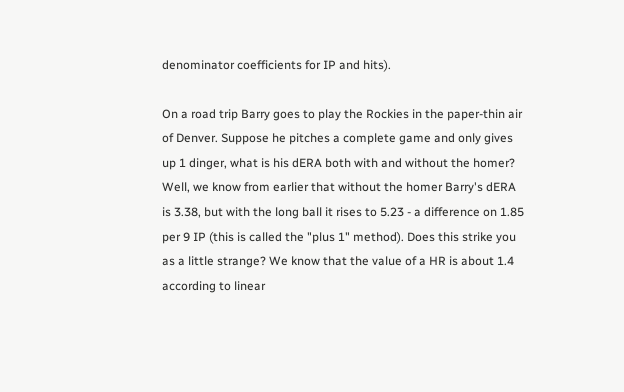denominator coefficients for IP and hits).

On a road trip Barry goes to play the Rockies in the paper-thin air of Denver. Suppose he pitches a complete game and only gives up 1 dinger, what is his dERA both with and without the homer? Well, we know from earlier that without the homer Barry's dERA is 3.38, but with the long ball it rises to 5.23 - a difference on 1.85 per 9 IP (this is called the "plus 1" method). Does this strike you as a little strange? We know that the value of a HR is about 1.4 according to linear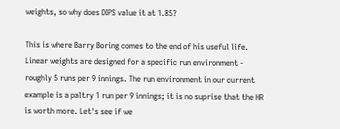weights, so why does DIPS value it at 1.85?

This is where Barry Boring comes to the end of his useful life. Linear weights are designed for a specific run environment - roughly 5 runs per 9 innings. The run environment in our current example is a paltry 1 run per 9 innings; it is no suprise that the HR is worth more. Let's see if we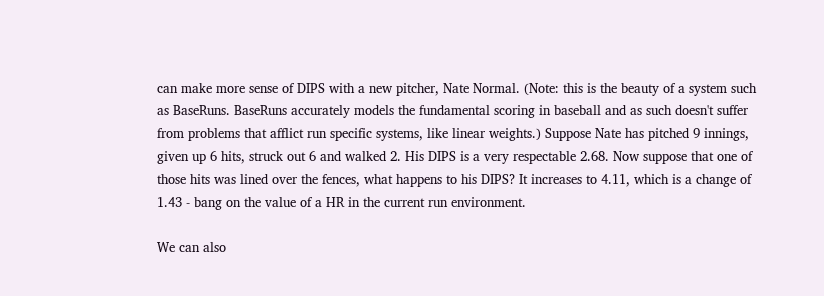can make more sense of DIPS with a new pitcher, Nate Normal. (Note: this is the beauty of a system such as BaseRuns. BaseRuns accurately models the fundamental scoring in baseball and as such doesn't suffer from problems that afflict run specific systems, like linear weights.) Suppose Nate has pitched 9 innings, given up 6 hits, struck out 6 and walked 2. His DIPS is a very respectable 2.68. Now suppose that one of those hits was lined over the fences, what happens to his DIPS? It increases to 4.11, which is a change of 1.43 - bang on the value of a HR in the current run environment.

We can also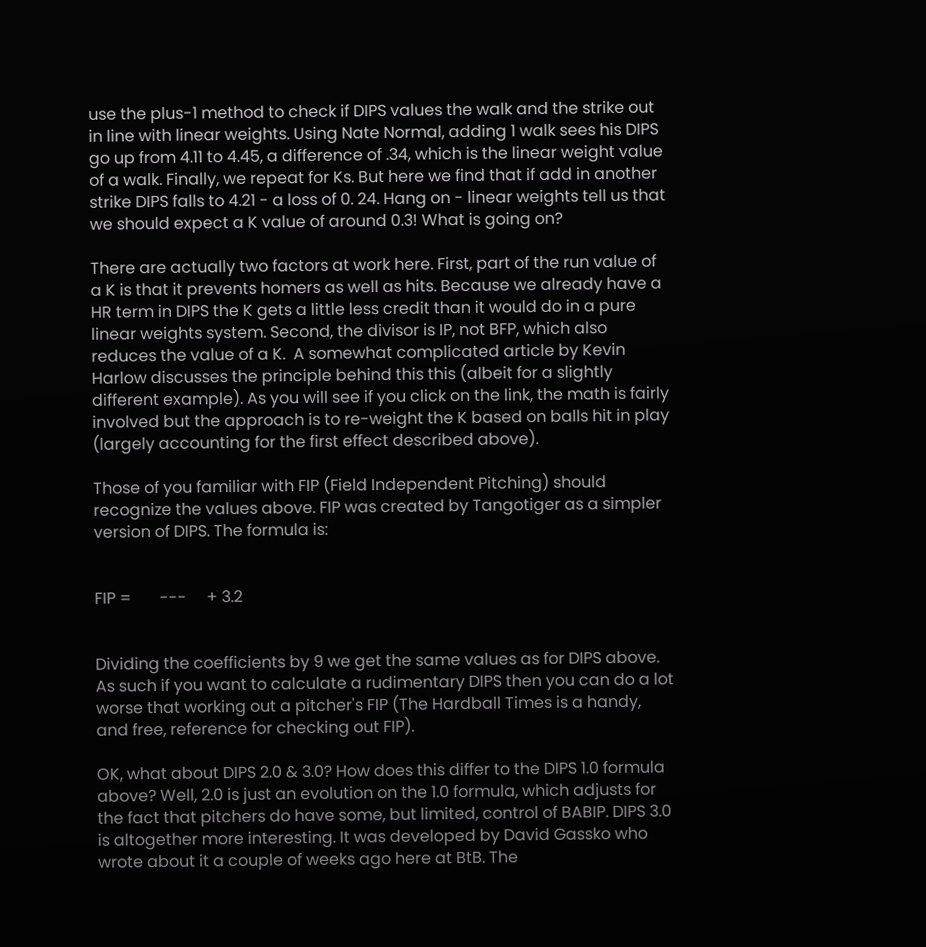use the plus-1 method to check if DIPS values the walk and the strike out in line with linear weights. Using Nate Normal, adding 1 walk sees his DIPS go up from 4.11 to 4.45, a difference of .34, which is the linear weight value of a walk. Finally, we repeat for Ks. But here we find that if add in another strike DIPS falls to 4.21 - a loss of 0. 24. Hang on - linear weights tell us that we should expect a K value of around 0.3! What is going on?

There are actually two factors at work here. First, part of the run value of a K is that it prevents homers as well as hits. Because we already have a HR term in DIPS the K gets a little less credit than it would do in a pure linear weights system. Second, the divisor is IP, not BFP, which also reduces the value of a K.  A somewhat complicated article by Kevin Harlow discusses the principle behind this this (albeit for a slightly different example). As you will see if you click on the link, the math is fairly involved but the approach is to re-weight the K based on balls hit in play (largely accounting for the first effect described above).

Those of you familiar with FIP (Field Independent Pitching) should recognize the values above. FIP was created by Tangotiger as a simpler version of DIPS. The formula is:


FIP =       ---     + 3.2


Dividing the coefficients by 9 we get the same values as for DIPS above. As such if you want to calculate a rudimentary DIPS then you can do a lot worse that working out a pitcher's FIP (The Hardball Times is a handy, and free, reference for checking out FIP).

OK, what about DIPS 2.0 & 3.0? How does this differ to the DIPS 1.0 formula above? Well, 2.0 is just an evolution on the 1.0 formula, which adjusts for the fact that pitchers do have some, but limited, control of BABIP. DIPS 3.0 is altogether more interesting. It was developed by David Gassko who wrote about it a couple of weeks ago here at BtB. The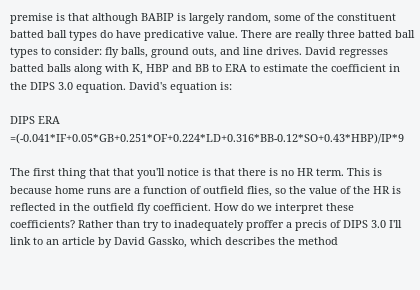premise is that although BABIP is largely random, some of the constituent batted ball types do have predicative value. There are really three batted ball types to consider: fly balls, ground outs, and line drives. David regresses batted balls along with K, HBP and BB to ERA to estimate the coefficient in the DIPS 3.0 equation. David's equation is:

DIPS ERA =(-0.041*IF+0.05*GB+0.251*OF+0.224*LD+0.316*BB-0.12*SO+0.43*HBP)/IP*9

The first thing that that you'll notice is that there is no HR term. This is because home runs are a function of outfield flies, so the value of the HR is reflected in the outfield fly coefficient. How do we interpret these coefficients? Rather than try to inadequately proffer a precis of DIPS 3.0 I'll link to an article by David Gassko, which describes the method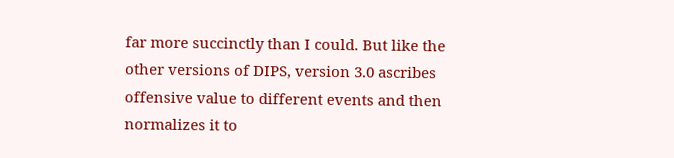far more succinctly than I could. But like the other versions of DIPS, version 3.0 ascribes offensive value to different events and then normalizes it to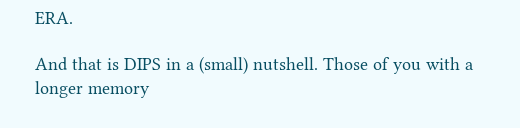ERA.

And that is DIPS in a (small) nutshell. Those of you with a longer memory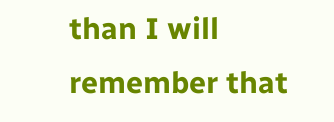than I will remember that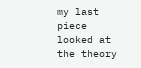my last piece looked at the theory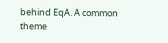behind EqA. A common theme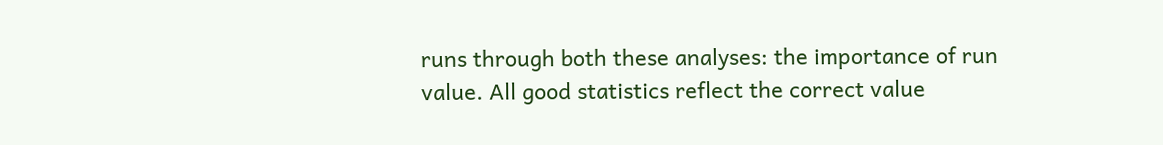runs through both these analyses: the importance of run value. All good statistics reflect the correct value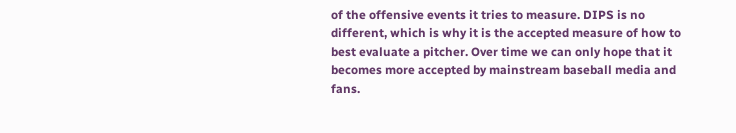of the offensive events it tries to measure. DIPS is no different, which is why it is the accepted measure of how to best evaluate a pitcher. Over time we can only hope that it becomes more accepted by mainstream baseball media and fans.